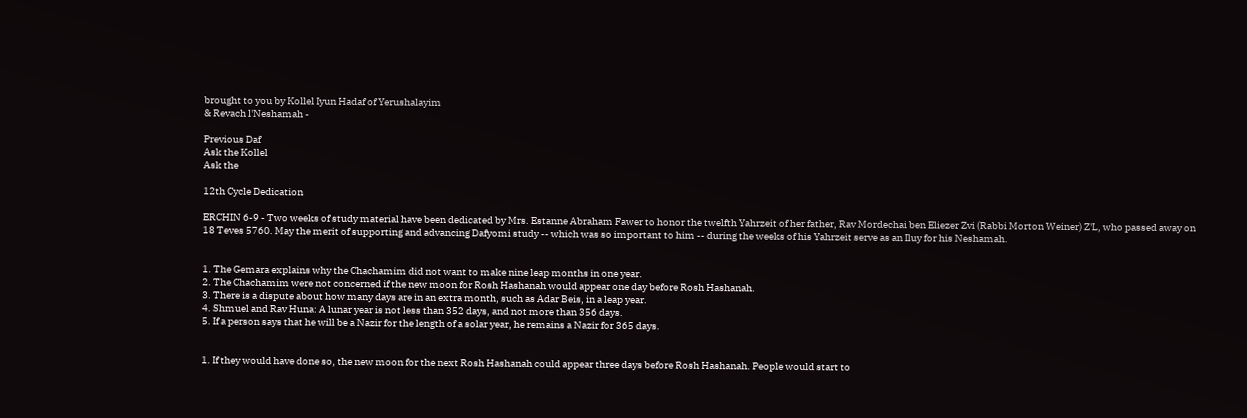brought to you by Kollel Iyun Hadaf of Yerushalayim
& Revach l'Neshamah -

Previous Daf
Ask the Kollel
Ask the

12th Cycle Dedication

ERCHIN 6-9 - Two weeks of study material have been dedicated by Mrs. Estanne Abraham Fawer to honor the twelfth Yahrzeit of her father, Rav Mordechai ben Eliezer Zvi (Rabbi Morton Weiner) Z'L, who passed away on 18 Teves 5760. May the merit of supporting and advancing Dafyomi study -- which was so important to him -- during the weeks of his Yahrzeit serve as an Iluy for his Neshamah.


1. The Gemara explains why the Chachamim did not want to make nine leap months in one year.
2. The Chachamim were not concerned if the new moon for Rosh Hashanah would appear one day before Rosh Hashanah.
3. There is a dispute about how many days are in an extra month, such as Adar Beis, in a leap year.
4. Shmuel and Rav Huna: A lunar year is not less than 352 days, and not more than 356 days.
5. If a person says that he will be a Nazir for the length of a solar year, he remains a Nazir for 365 days.


1. If they would have done so, the new moon for the next Rosh Hashanah could appear three days before Rosh Hashanah. People would start to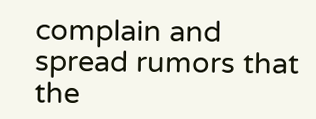complain and spread rumors that the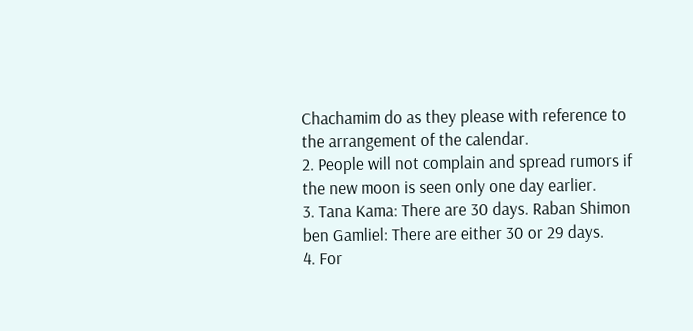Chachamim do as they please with reference to the arrangement of the calendar.
2. People will not complain and spread rumors if the new moon is seen only one day earlier.
3. Tana Kama: There are 30 days. Raban Shimon ben Gamliel: There are either 30 or 29 days.
4. For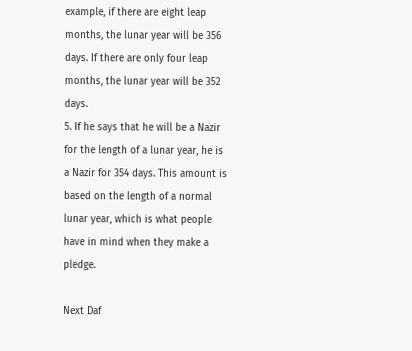example, if there are eight leap months, the lunar year will be 356 days. If there are only four leap months, the lunar year will be 352 days.
5. If he says that he will be a Nazir for the length of a lunar year, he is a Nazir for 354 days. This amount is based on the length of a normal lunar year, which is what people have in mind when they make a pledge.

Next Daf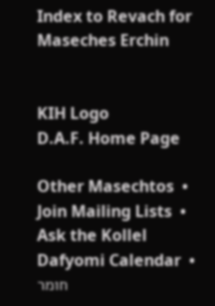Index to Revach for Maseches Erchin


KIH Logo
D.A.F. Home Page

Other Masechtos  •  Join Mailing Lists  •  Ask the Kollel
Dafyomi Calendar  •  חומר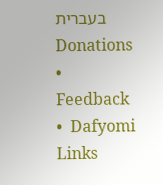בעברית
Donations  •  Feedback  •  Dafyomi Links